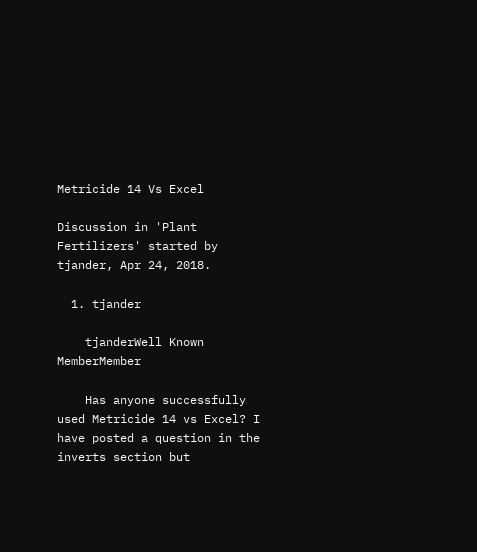Metricide 14 Vs Excel

Discussion in 'Plant Fertilizers' started by tjander, Apr 24, 2018.

  1. tjander

    tjanderWell Known MemberMember

    Has anyone successfully used Metricide 14 vs Excel? I have posted a question in the inverts section but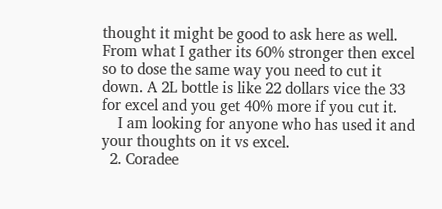thought it might be good to ask here as well. From what I gather its 60% stronger then excel so to dose the same way you need to cut it down. A 2L bottle is like 22 dollars vice the 33 for excel and you get 40% more if you cut it.
    I am looking for anyone who has used it and your thoughts on it vs excel.
  2. Coradee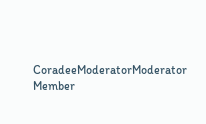CoradeeModeratorModerator Member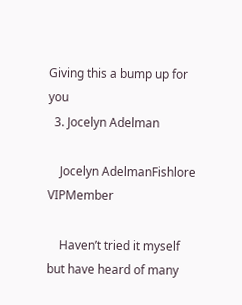Giving this a bump up for you
  3. Jocelyn Adelman

    Jocelyn AdelmanFishlore VIPMember

    Haven’t tried it myself but have heard of many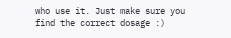who use it. Just make sure you find the correct dosage :)